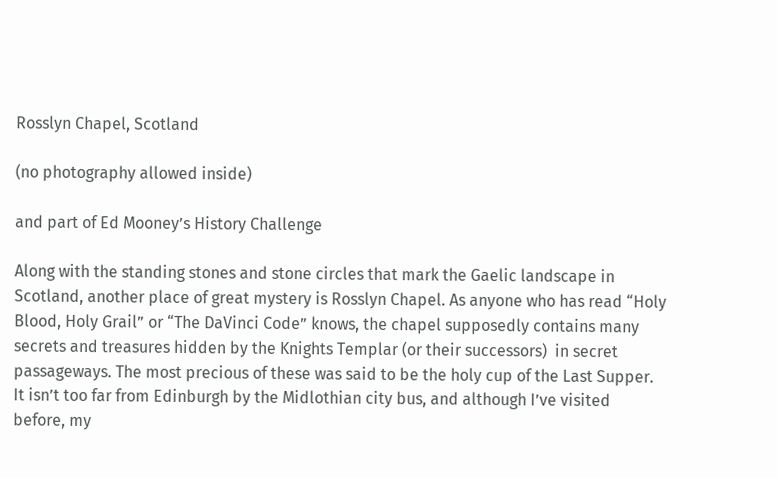Rosslyn Chapel, Scotland

(no photography allowed inside)

and part of Ed Mooney’s History Challenge

Along with the standing stones and stone circles that mark the Gaelic landscape in Scotland, another place of great mystery is Rosslyn Chapel. As anyone who has read “Holy Blood, Holy Grail” or “The DaVinci Code” knows, the chapel supposedly contains many secrets and treasures hidden by the Knights Templar (or their successors)  in secret passageways. The most precious of these was said to be the holy cup of the Last Supper. It isn’t too far from Edinburgh by the Midlothian city bus, and although I’ve visited before, my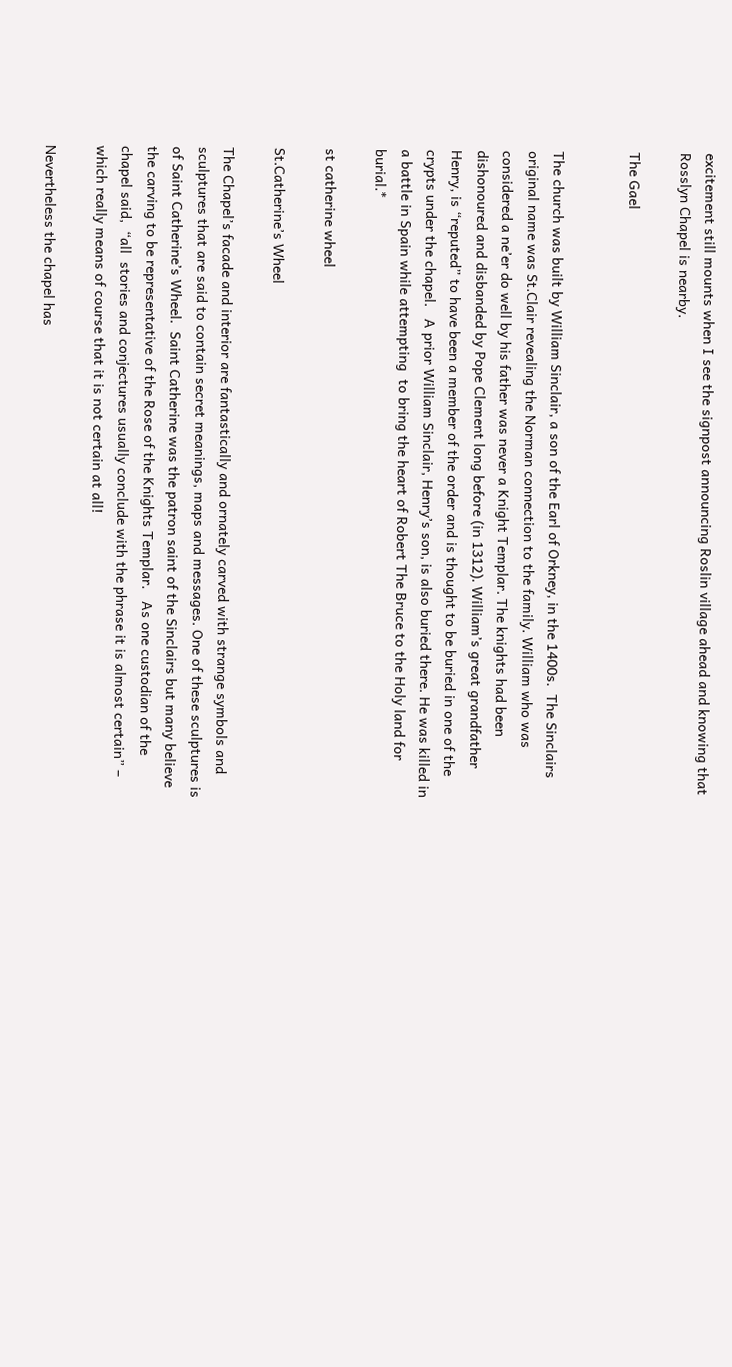excitement still mounts when I see the signpost announcing Roslin village ahead and knowing that Rosslyn Chapel is nearby.

The Gael


The church was built by William Sinclair, a son of the Earl of Orkney, in the 1400s.  The Sinclairs original name was St.Clair revealing the Norman connection to the family. William who was considered a ne’er do well by his father was never a Knight Templar. The knights had been dishonoured and disbanded by Pope Clement long before (in 1312). William’s great grandfather Henry, is “reputed” to have been a member of the order and is thought to be buried in one of the crypts under the chapel.   A prior William Sinclair, Henry’s son, is also buried there. He was killed in a battle in Spain while attempting  to bring the heart of Robert The Bruce to the Holy land for burial.*

st catherine wheel

St.Catherine’s Wheel

The Chapel’s facade and interior are fantastically and ornately carved with strange symbols and sculptures that are said to contain secret meanings, maps and messages. One of these sculptures is of Saint Catherine’s Wheel.  Saint Catherine was the patron saint of the Sinclairs but many believe the carving to be representative of the Rose of the Knights Templar.   As one custodian of the chapel said,  “all  stories and conjectures usually conclude with the phrase it is almost certain” – which really means of course that it is not certain at all!

Nevertheless the chapel has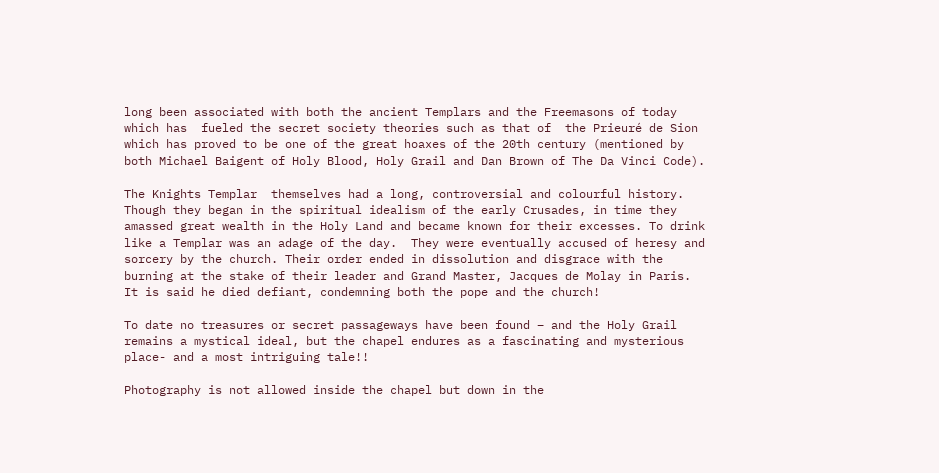long been associated with both the ancient Templars and the Freemasons of today which has  fueled the secret society theories such as that of  the Prieuré de Sion which has proved to be one of the great hoaxes of the 20th century (mentioned by both Michael Baigent of Holy Blood, Holy Grail and Dan Brown of The Da Vinci Code).

The Knights Templar  themselves had a long, controversial and colourful history. Though they began in the spiritual idealism of the early Crusades, in time they amassed great wealth in the Holy Land and became known for their excesses. To drink like a Templar was an adage of the day.  They were eventually accused of heresy and sorcery by the church. Their order ended in dissolution and disgrace with the burning at the stake of their leader and Grand Master, Jacques de Molay in Paris.  It is said he died defiant, condemning both the pope and the church!

To date no treasures or secret passageways have been found – and the Holy Grail remains a mystical ideal, but the chapel endures as a fascinating and mysterious place- and a most intriguing tale!!

Photography is not allowed inside the chapel but down in the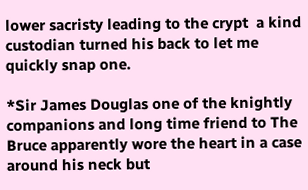lower sacristy leading to the crypt  a kind custodian turned his back to let me quickly snap one.

*Sir James Douglas one of the knightly companions and long time friend to The Bruce apparently wore the heart in a case around his neck but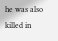he was also killed in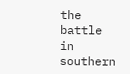the battle in southern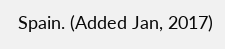Spain. (Added Jan, 2017)